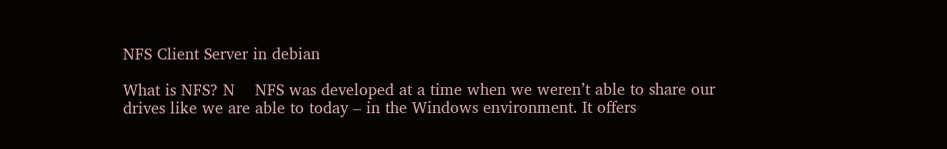NFS Client Server in debian

What is NFS? N    NFS was developed at a time when we weren’t able to share our drives like we are able to today – in the Windows environment. It offers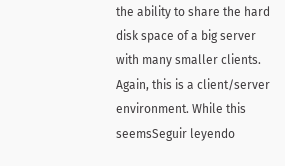the ability to share the hard disk space of a big server with many smaller clients. Again, this is a client/server environment. While this seemsSeguir leyendo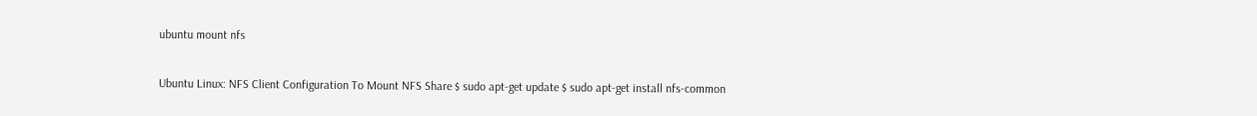ubuntu mount nfs

Ubuntu Linux: NFS Client Configuration To Mount NFS Share $ sudo apt-get update $ sudo apt-get install nfs-common